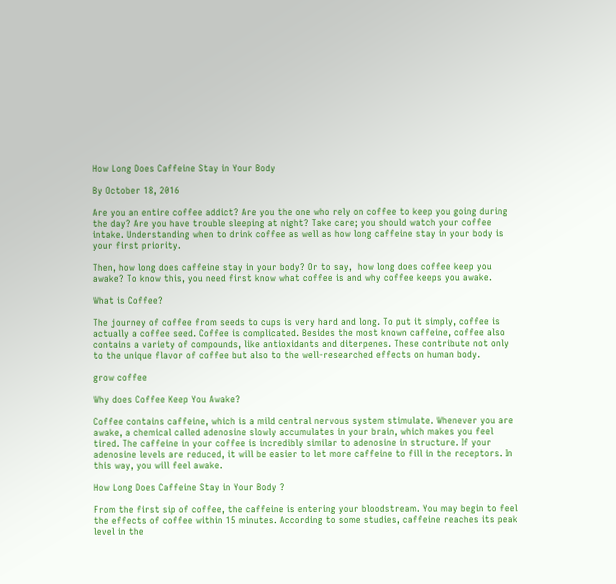How Long Does Caffeine Stay in Your Body

By October 18, 2016

Are you an entire coffee addict? Are you the one who rely on coffee to keep you going during the day? Are you have trouble sleeping at night? Take care; you should watch your coffee intake. Understanding when to drink coffee as well as how long caffeine stay in your body is your first priority.

Then, how long does caffeine stay in your body? Or to say,  how long does coffee keep you awake? To know this, you need first know what coffee is and why coffee keeps you awake.

What is Coffee?

The journey of coffee from seeds to cups is very hard and long. To put it simply, coffee is actually a coffee seed. Coffee is complicated. Besides the most known caffeine, coffee also contains a variety of compounds, like antioxidants and diterpenes. These contribute not only to the unique flavor of coffee but also to the well-researched effects on human body.

grow coffee

Why does Coffee Keep You Awake?

Coffee contains caffeine, which is a mild central nervous system stimulate. Whenever you are awake, a chemical called adenosine slowly accumulates in your brain, which makes you feel tired. The caffeine in your coffee is incredibly similar to adenosine in structure. If your adenosine levels are reduced, it will be easier to let more caffeine to fill in the receptors. In this way, you will feel awake.

How Long Does Caffeine Stay in Your Body ?

From the first sip of coffee, the caffeine is entering your bloodstream. You may begin to feel the effects of coffee within 15 minutes. According to some studies, caffeine reaches its peak level in the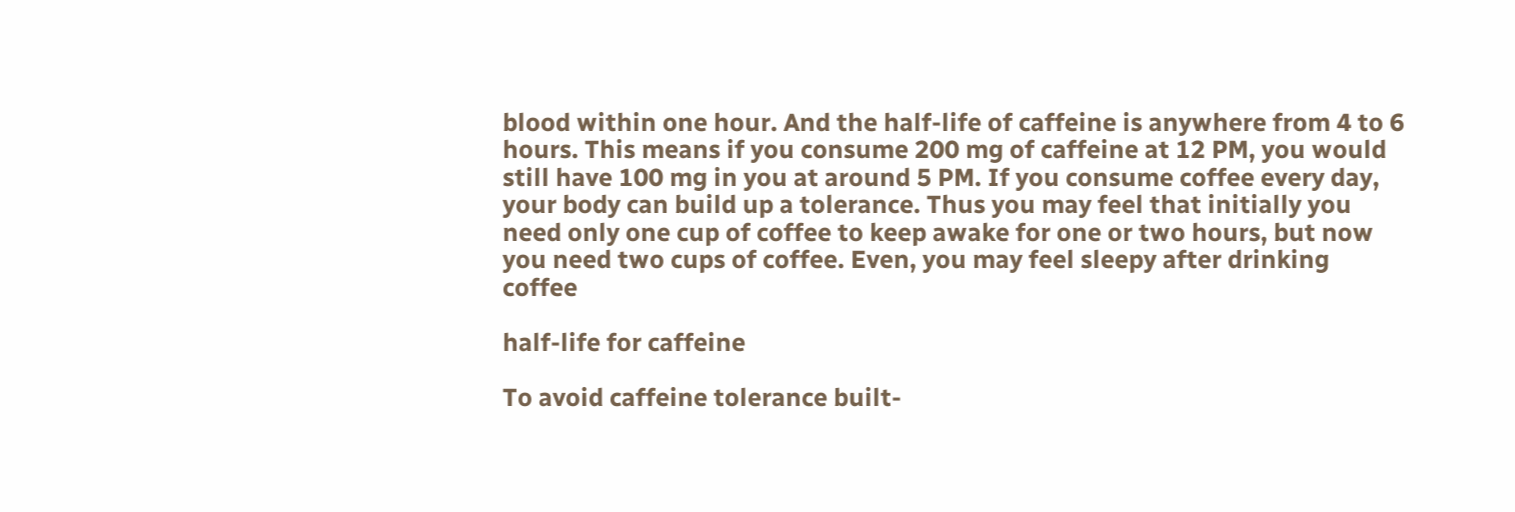blood within one hour. And the half-life of caffeine is anywhere from 4 to 6 hours. This means if you consume 200 mg of caffeine at 12 PM, you would still have 100 mg in you at around 5 PM. If you consume coffee every day, your body can build up a tolerance. Thus you may feel that initially you need only one cup of coffee to keep awake for one or two hours, but now you need two cups of coffee. Even, you may feel sleepy after drinking coffee

half-life for caffeine

To avoid caffeine tolerance built-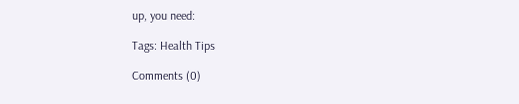up, you need:

Tags: Health Tips

Comments (0)